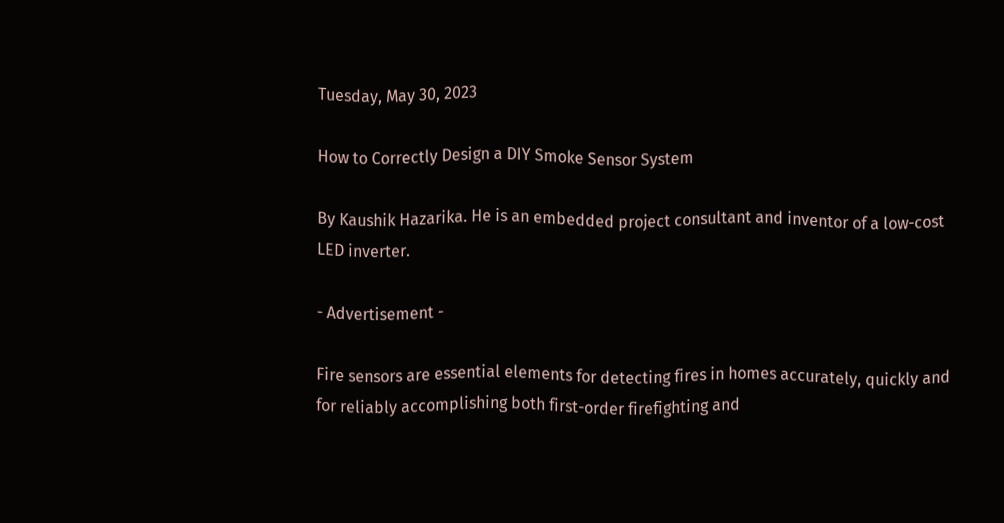Tuesday, May 30, 2023

How to Correctly Design a DIY Smoke Sensor System

By Kaushik Hazarika. He is an embedded project consultant and inventor of a low-cost LED inverter.

- Advertisement -

Fire sensors are essential elements for detecting fires in homes accurately, quickly and for reliably accomplishing both first-order firefighting and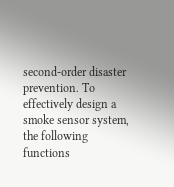second-order disaster prevention. To effectively design a smoke sensor system, the following functions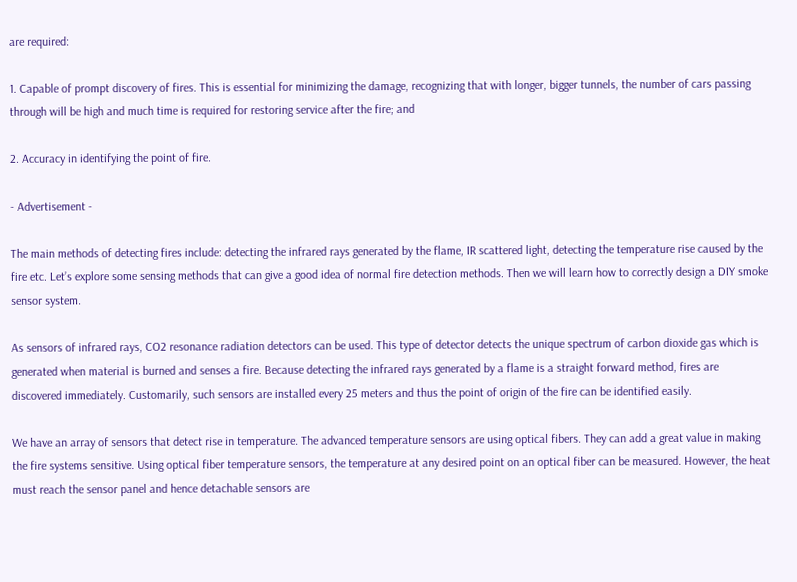are required:

1. Capable of prompt discovery of fires. This is essential for minimizing the damage, recognizing that with longer, bigger tunnels, the number of cars passing through will be high and much time is required for restoring service after the fire; and

2. Accuracy in identifying the point of fire.

- Advertisement -

The main methods of detecting fires include: detecting the infrared rays generated by the flame, IR scattered light, detecting the temperature rise caused by the fire etc. Let’s explore some sensing methods that can give a good idea of normal fire detection methods. Then we will learn how to correctly design a DIY smoke sensor system.

As sensors of infrared rays, CO2 resonance radiation detectors can be used. This type of detector detects the unique spectrum of carbon dioxide gas which is generated when material is burned and senses a fire. Because detecting the infrared rays generated by a flame is a straight forward method, fires are discovered immediately. Customarily, such sensors are installed every 25 meters and thus the point of origin of the fire can be identified easily.

We have an array of sensors that detect rise in temperature. The advanced temperature sensors are using optical fibers. They can add a great value in making the fire systems sensitive. Using optical fiber temperature sensors, the temperature at any desired point on an optical fiber can be measured. However, the heat must reach the sensor panel and hence detachable sensors are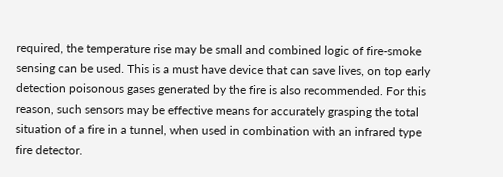required, the temperature rise may be small and combined logic of fire-smoke sensing can be used. This is a must have device that can save lives, on top early detection poisonous gases generated by the fire is also recommended. For this reason, such sensors may be effective means for accurately grasping the total situation of a fire in a tunnel, when used in combination with an infrared type fire detector.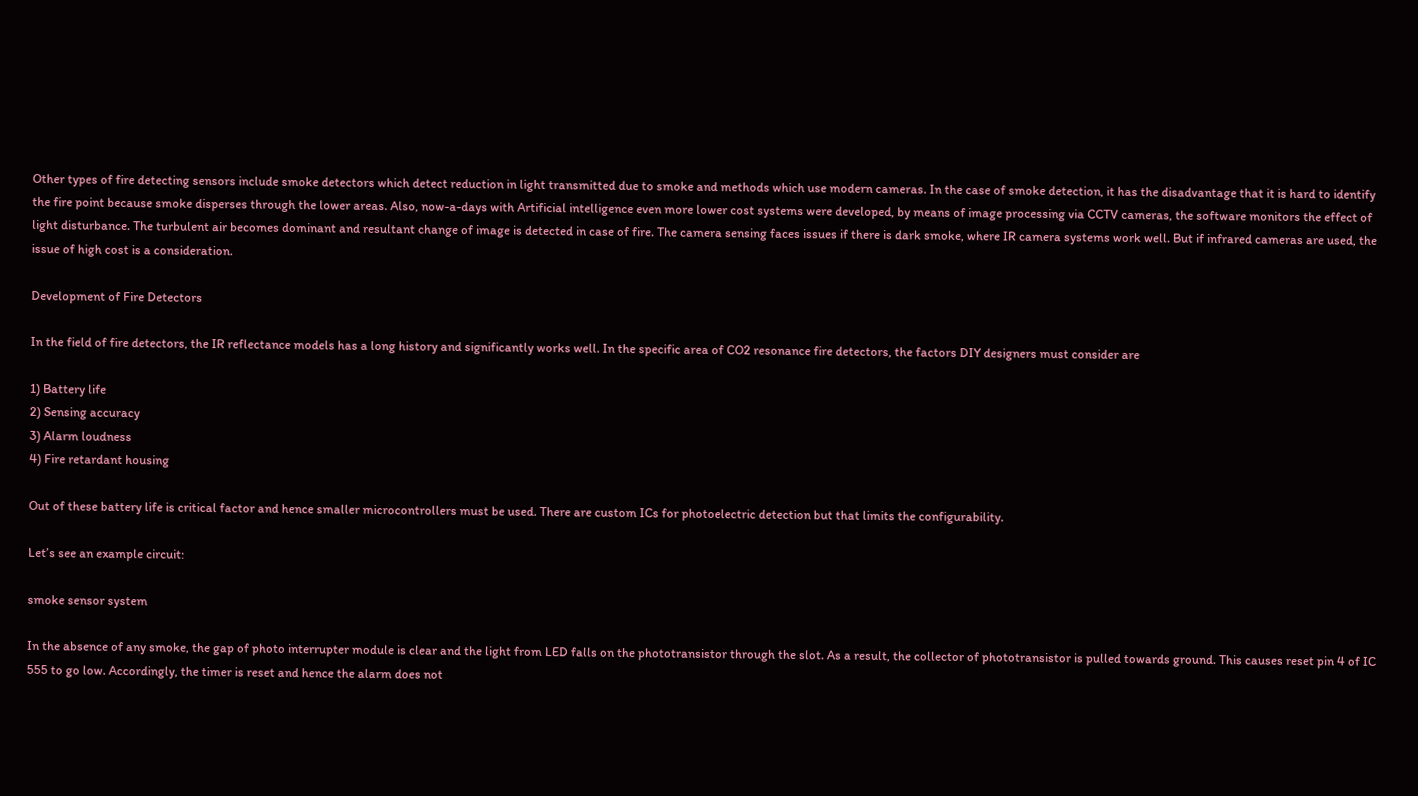Other types of fire detecting sensors include smoke detectors which detect reduction in light transmitted due to smoke and methods which use modern cameras. In the case of smoke detection, it has the disadvantage that it is hard to identify the fire point because smoke disperses through the lower areas. Also, now-a-days with Artificial intelligence even more lower cost systems were developed, by means of image processing via CCTV cameras, the software monitors the effect of light disturbance. The turbulent air becomes dominant and resultant change of image is detected in case of fire. The camera sensing faces issues if there is dark smoke, where IR camera systems work well. But if infrared cameras are used, the issue of high cost is a consideration.

Development of Fire Detectors

In the field of fire detectors, the IR reflectance models has a long history and significantly works well. In the specific area of CO2 resonance fire detectors, the factors DIY designers must consider are

1) Battery life
2) Sensing accuracy
3) Alarm loudness
4) Fire retardant housing

Out of these battery life is critical factor and hence smaller microcontrollers must be used. There are custom ICs for photoelectric detection but that limits the configurability.

Let’s see an example circuit:

smoke sensor system

In the absence of any smoke, the gap of photo interrupter module is clear and the light from LED falls on the phototransistor through the slot. As a result, the collector of phototransistor is pulled towards ground. This causes reset pin 4 of IC 555 to go low. Accordingly, the timer is reset and hence the alarm does not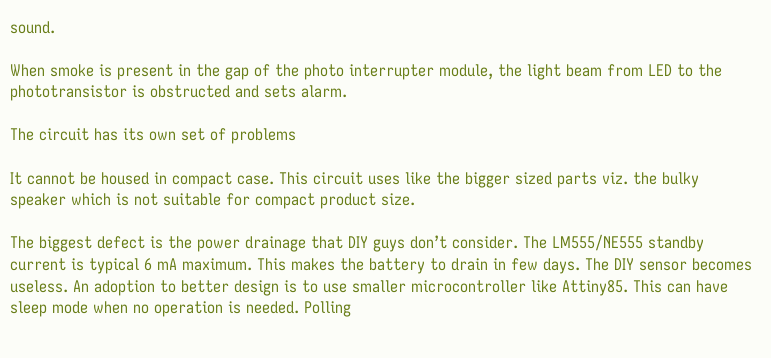sound.

When smoke is present in the gap of the photo interrupter module, the light beam from LED to the phototransistor is obstructed and sets alarm.

The circuit has its own set of problems

It cannot be housed in compact case. This circuit uses like the bigger sized parts viz. the bulky speaker which is not suitable for compact product size.

The biggest defect is the power drainage that DIY guys don’t consider. The LM555/NE555 standby current is typical 6 mA maximum. This makes the battery to drain in few days. The DIY sensor becomes useless. An adoption to better design is to use smaller microcontroller like Attiny85. This can have sleep mode when no operation is needed. Polling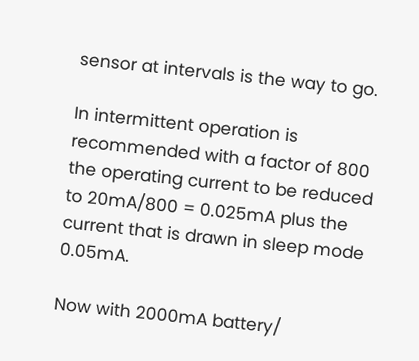sensor at intervals is the way to go.

In intermittent operation is recommended with a factor of 800 the operating current to be reduced to 20mA/800 = 0.025mA plus the current that is drawn in sleep mode 0.05mA.

Now with 2000mA battery/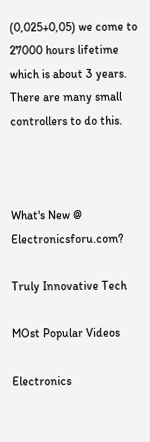(0,025+0,05) we come to 27000 hours lifetime which is about 3 years. There are many small controllers to do this.



What's New @ Electronicsforu.com?

Truly Innovative Tech

MOst Popular Videos

Electronics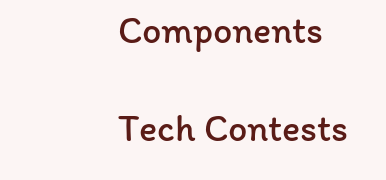Components

Tech Contests